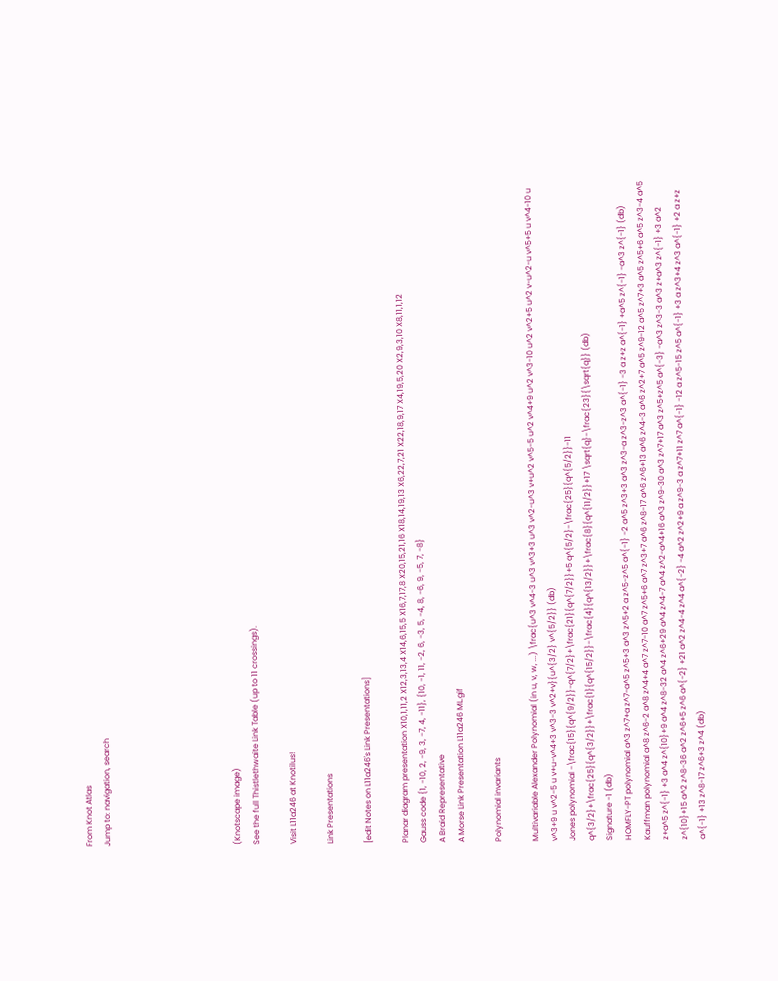From Knot Atlas
Jump to: navigation, search






(Knotscape image)
See the full Thistlethwaite Link Table (up to 11 crossings).

Visit L11a246 at Knotilus!

Link Presentations

[edit Notes on L11a246's Link Presentations]

Planar diagram presentation X10,1,11,2 X12,3,13,4 X14,6,15,5 X16,7,17,8 X20,15,21,16 X18,14,19,13 X6,22,7,21 X22,18,9,17 X4,19,5,20 X2,9,3,10 X8,11,1,12
Gauss code {1, -10, 2, -9, 3, -7, 4, -11}, {10, -1, 11, -2, 6, -3, 5, -4, 8, -6, 9, -5, 7, -8}
A Braid Representative
A Morse Link Presentation L11a246 ML.gif

Polynomial invariants

Multivariable Alexander Polynomial (in u, v, w, ...) \frac{u^3 v^4-3 u^3 v^3+3 u^3 v^2-u^3 v+u^2 v^5-5 u^2 v^4+9 u^2 v^3-10 u^2 v^2+5 u^2 v-u^2-u v^5+5 u v^4-10 u v^3+9 u v^2-5 u v+u-v^4+3 v^3-3 v^2+v}{u^{3/2} v^{5/2}} (db)
Jones polynomial -\frac{15}{q^{9/2}}-q^{7/2}+\frac{21}{q^{7/2}}+5 q^{5/2}-\frac{25}{q^{5/2}}-11 q^{3/2}+\frac{25}{q^{3/2}}+\frac{1}{q^{15/2}}-\frac{4}{q^{13/2}}+\frac{8}{q^{11/2}}+17 \sqrt{q}-\frac{23}{\sqrt{q}} (db)
Signature -1 (db)
HOMFLY-PT polynomial a^3 z^7+a z^7-a^5 z^5+3 a^3 z^5+2 a z^5-z^5 a^{-1} -2 a^5 z^3+3 a^3 z^3-a z^3-z^3 a^{-1} -3 a z+z a^{-1} +a^5 z^{-1} -a^3 z^{-1} (db)
Kauffman polynomial a^8 z^6-2 a^8 z^4+4 a^7 z^7-10 a^7 z^5+6 a^7 z^3+7 a^6 z^8-17 a^6 z^6+13 a^6 z^4-3 a^6 z^2+7 a^5 z^9-12 a^5 z^7+3 a^5 z^5+6 a^5 z^3-4 a^5 z+a^5 z^{-1} +3 a^4 z^{10}+9 a^4 z^8-32 a^4 z^6+29 a^4 z^4-7 a^4 z^2-a^4+16 a^3 z^9-30 a^3 z^7+17 a^3 z^5+z^5 a^{-3} -a^3 z^3-3 a^3 z+a^3 z^{-1} +3 a^2 z^{10}+15 a^2 z^8-36 a^2 z^6+5 z^6 a^{-2} +21 a^2 z^4-4 z^4 a^{-2} -4 a^2 z^2+9 a z^9-3 a z^7+11 z^7 a^{-1} -12 a z^5-15 z^5 a^{-1} +3 a z^3+4 z^3 a^{-1} +2 a z+z a^{-1} +13 z^8-17 z^6+3 z^4 (db)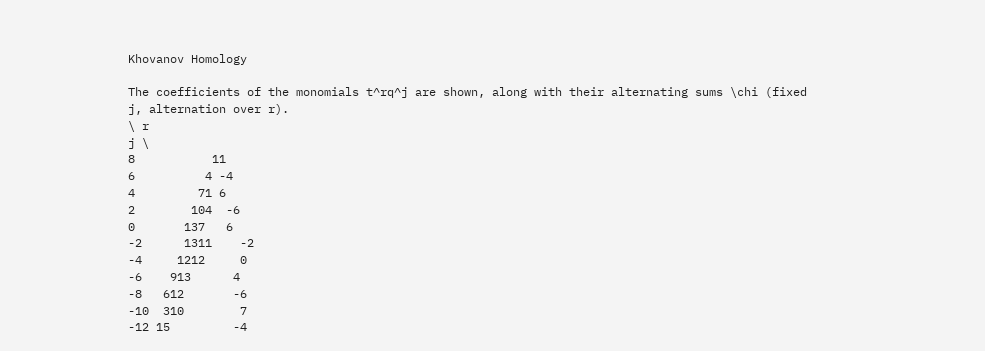Khovanov Homology

The coefficients of the monomials t^rq^j are shown, along with their alternating sums \chi (fixed j, alternation over r).
\ r
j \
8           11
6          4 -4
4         71 6
2        104  -6
0       137   6
-2      1311    -2
-4     1212     0
-6    913      4
-8   612       -6
-10  310        7
-12 15         -4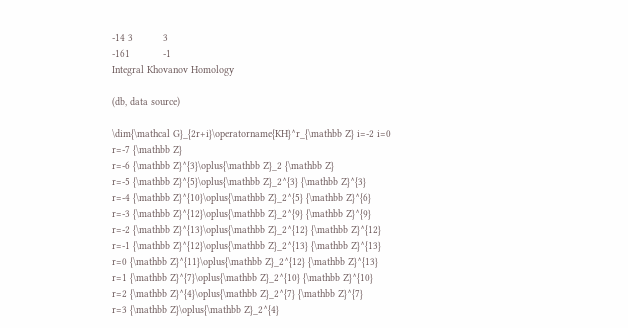-14 3          3
-161           -1
Integral Khovanov Homology

(db, data source)

\dim{\mathcal G}_{2r+i}\operatorname{KH}^r_{\mathbb Z} i=-2 i=0
r=-7 {\mathbb Z}
r=-6 {\mathbb Z}^{3}\oplus{\mathbb Z}_2 {\mathbb Z}
r=-5 {\mathbb Z}^{5}\oplus{\mathbb Z}_2^{3} {\mathbb Z}^{3}
r=-4 {\mathbb Z}^{10}\oplus{\mathbb Z}_2^{5} {\mathbb Z}^{6}
r=-3 {\mathbb Z}^{12}\oplus{\mathbb Z}_2^{9} {\mathbb Z}^{9}
r=-2 {\mathbb Z}^{13}\oplus{\mathbb Z}_2^{12} {\mathbb Z}^{12}
r=-1 {\mathbb Z}^{12}\oplus{\mathbb Z}_2^{13} {\mathbb Z}^{13}
r=0 {\mathbb Z}^{11}\oplus{\mathbb Z}_2^{12} {\mathbb Z}^{13}
r=1 {\mathbb Z}^{7}\oplus{\mathbb Z}_2^{10} {\mathbb Z}^{10}
r=2 {\mathbb Z}^{4}\oplus{\mathbb Z}_2^{7} {\mathbb Z}^{7}
r=3 {\mathbb Z}\oplus{\mathbb Z}_2^{4}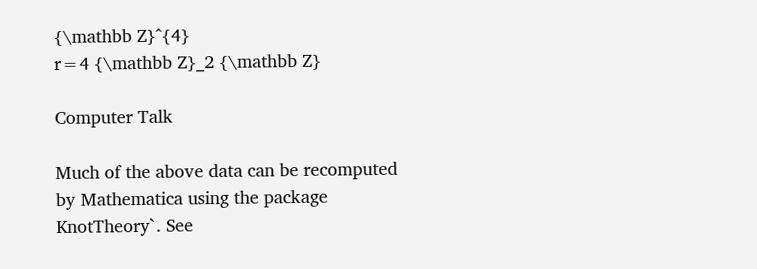{\mathbb Z}^{4}
r=4 {\mathbb Z}_2 {\mathbb Z}

Computer Talk

Much of the above data can be recomputed by Mathematica using the package KnotTheory`. See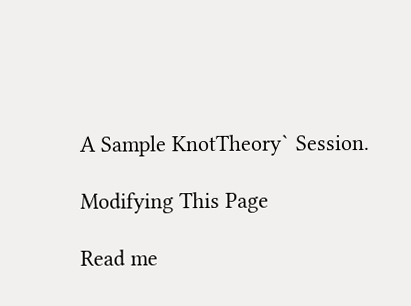A Sample KnotTheory` Session.

Modifying This Page

Read me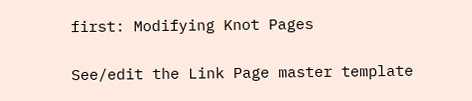first: Modifying Knot Pages

See/edit the Link Page master template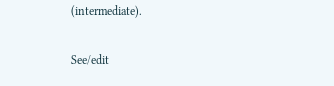(intermediate).

See/edit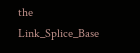the Link_Splice_Base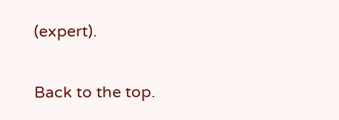(expert).

Back to the top.